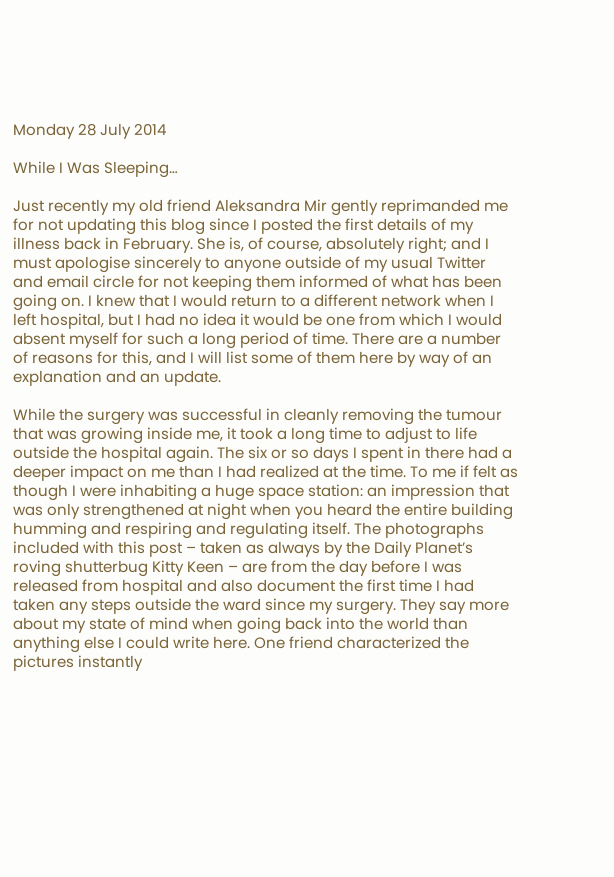Monday 28 July 2014

While I Was Sleeping…

Just recently my old friend Aleksandra Mir gently reprimanded me for not updating this blog since I posted the first details of my illness back in February. She is, of course, absolutely right; and I must apologise sincerely to anyone outside of my usual Twitter and email circle for not keeping them informed of what has been going on. I knew that I would return to a different network when I left hospital, but I had no idea it would be one from which I would absent myself for such a long period of time. There are a number of reasons for this, and I will list some of them here by way of an explanation and an update.

While the surgery was successful in cleanly removing the tumour that was growing inside me, it took a long time to adjust to life outside the hospital again. The six or so days I spent in there had a deeper impact on me than I had realized at the time. To me if felt as though I were inhabiting a huge space station: an impression that was only strengthened at night when you heard the entire building humming and respiring and regulating itself. The photographs included with this post – taken as always by the Daily Planet’s roving shutterbug Kitty Keen – are from the day before I was released from hospital and also document the first time I had taken any steps outside the ward since my surgery. They say more about my state of mind when going back into the world than anything else I could write here. One friend characterized the pictures instantly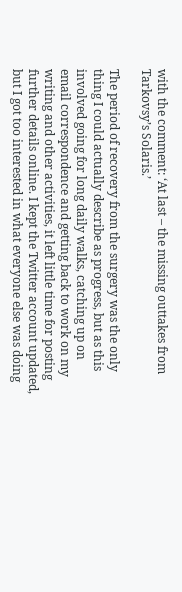with the comment: ‘At last – the missing outtakes from Tarkovsy’s Solaris.’

The period of recovery from the surgery was the only thing I could actually describe as progress, but as this involved going for long daily walks, catching up on email correspondence and getting back to work on my writing and other activities, it left little time for posting further details online. I kept the Twitter account updated, but I got too interested in what everyone else was doing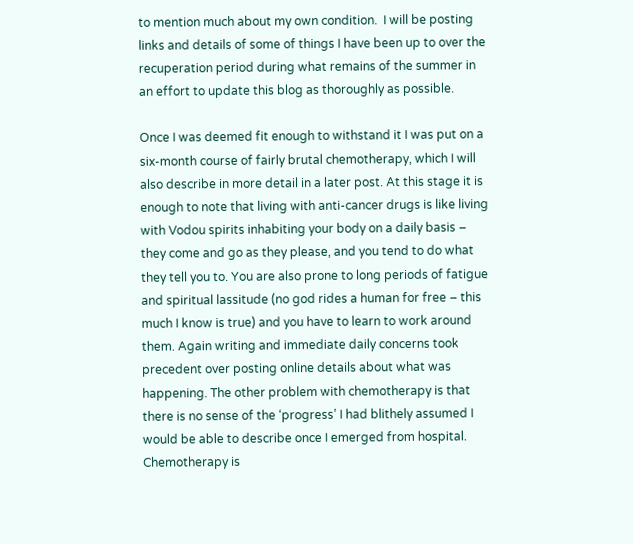to mention much about my own condition.  I will be posting links and details of some of things I have been up to over the recuperation period during what remains of the summer in an effort to update this blog as thoroughly as possible.

Once I was deemed fit enough to withstand it I was put on a six-month course of fairly brutal chemotherapy, which I will also describe in more detail in a later post. At this stage it is enough to note that living with anti-cancer drugs is like living with Vodou spirits inhabiting your body on a daily basis – they come and go as they please, and you tend to do what they tell you to. You are also prone to long periods of fatigue and spiritual lassitude (no god rides a human for free – this much I know is true) and you have to learn to work around them. Again writing and immediate daily concerns took precedent over posting online details about what was happening. The other problem with chemotherapy is that there is no sense of the ‘progress’ I had blithely assumed I would be able to describe once I emerged from hospital. Chemotherapy is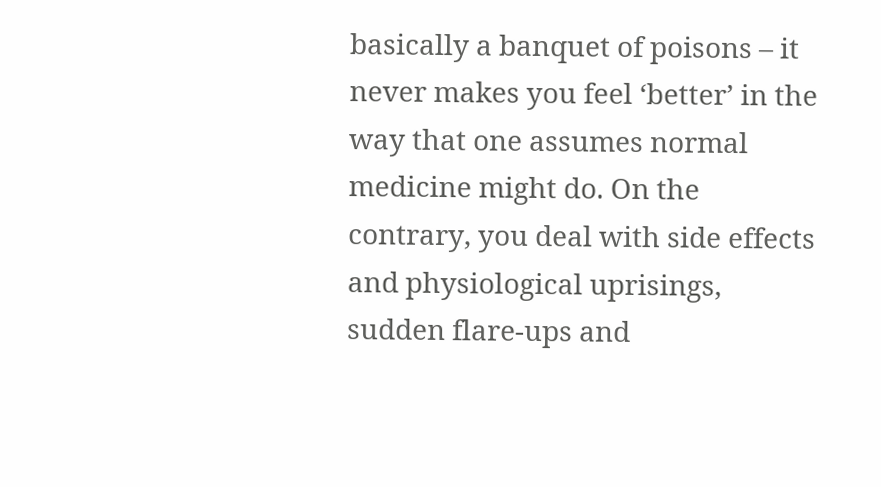basically a banquet of poisons – it never makes you feel ‘better’ in the way that one assumes normal medicine might do. On the contrary, you deal with side effects and physiological uprisings, sudden flare-ups and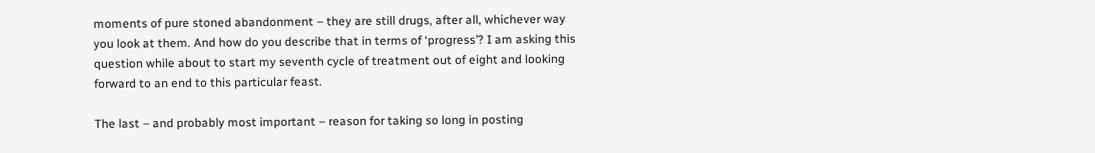moments of pure stoned abandonment – they are still drugs, after all, whichever way you look at them. And how do you describe that in terms of ‘progress’? I am asking this question while about to start my seventh cycle of treatment out of eight and looking forward to an end to this particular feast.

The last – and probably most important – reason for taking so long in posting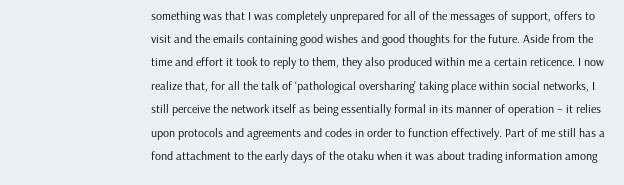something was that I was completely unprepared for all of the messages of support, offers to visit and the emails containing good wishes and good thoughts for the future. Aside from the time and effort it took to reply to them, they also produced within me a certain reticence. I now realize that, for all the talk of ‘pathological oversharing’ taking place within social networks, I still perceive the network itself as being essentially formal in its manner of operation – it relies upon protocols and agreements and codes in order to function effectively. Part of me still has a fond attachment to the early days of the otaku when it was about trading information among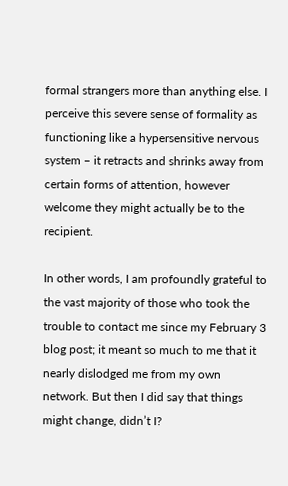formal strangers more than anything else. I perceive this severe sense of formality as functioning like a hypersensitive nervous system – it retracts and shrinks away from certain forms of attention, however welcome they might actually be to the recipient.

In other words, I am profoundly grateful to the vast majority of those who took the trouble to contact me since my February 3 blog post; it meant so much to me that it nearly dislodged me from my own network. But then I did say that things might change, didn’t I?